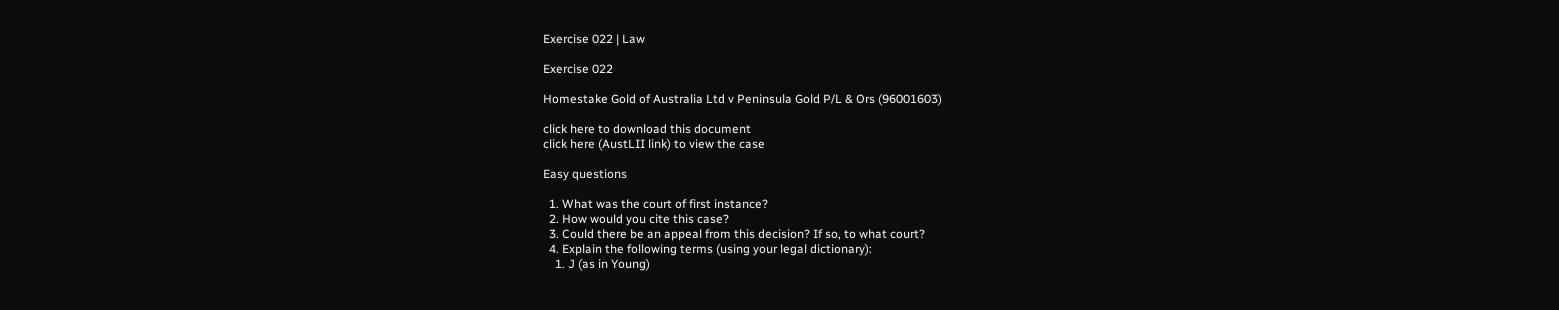Exercise 022 | Law

Exercise 022

Homestake Gold of Australia Ltd v Peninsula Gold P/L & Ors (96001603)

click here to download this document
click here (AustLII link) to view the case

Easy questions

  1. What was the court of first instance?
  2. How would you cite this case?
  3. Could there be an appeal from this decision? If so, to what court?
  4. Explain the following terms (using your legal dictionary):
    1. J (as in Young)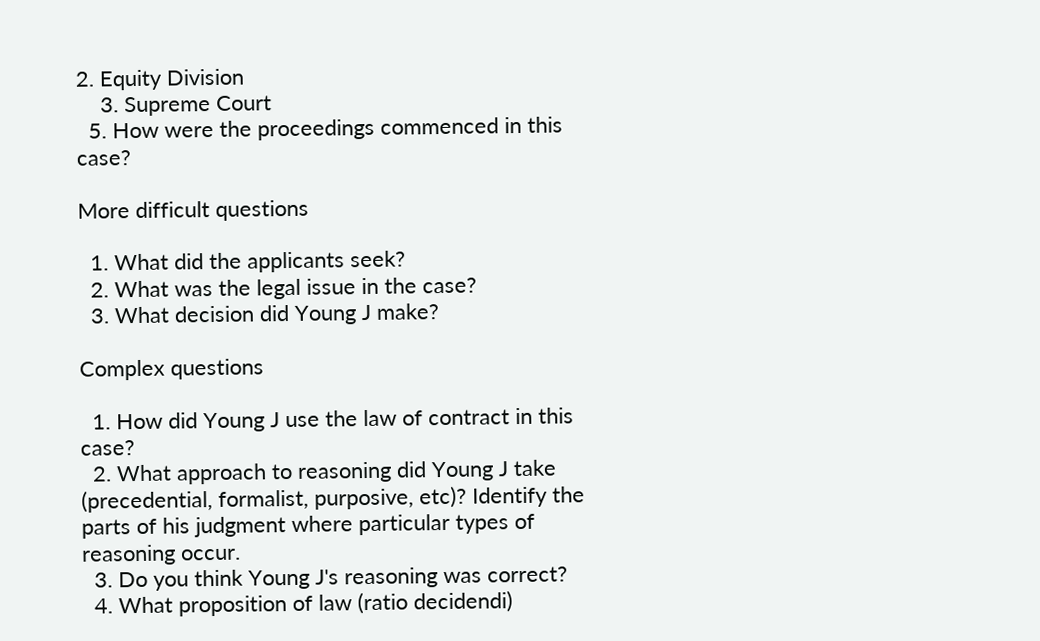2. Equity Division
    3. Supreme Court
  5. How were the proceedings commenced in this case?

More difficult questions

  1. What did the applicants seek?
  2. What was the legal issue in the case?
  3. What decision did Young J make?

Complex questions

  1. How did Young J use the law of contract in this case?
  2. What approach to reasoning did Young J take (precedential, formalist, purposive, etc)? Identify the parts of his judgment where particular types of reasoning occur.
  3. Do you think Young J's reasoning was correct?
  4. What proposition of law (ratio decidendi)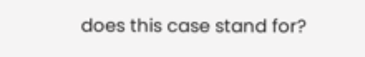does this case stand for?